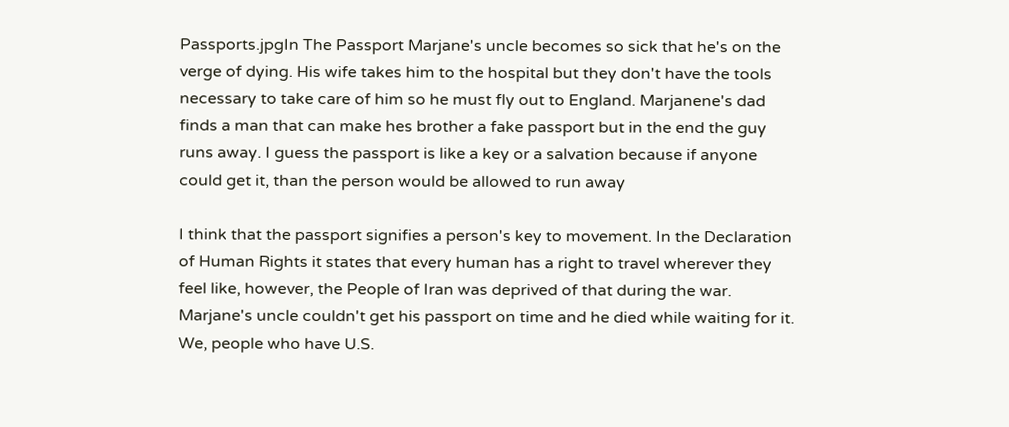Passports.jpgIn The Passport Marjane's uncle becomes so sick that he's on the verge of dying. His wife takes him to the hospital but they don't have the tools necessary to take care of him so he must fly out to England. Marjanene's dad finds a man that can make hes brother a fake passport but in the end the guy runs away. I guess the passport is like a key or a salvation because if anyone could get it, than the person would be allowed to run away

I think that the passport signifies a person's key to movement. In the Declaration of Human Rights it states that every human has a right to travel wherever they feel like, however, the People of Iran was deprived of that during the war. Marjane's uncle couldn't get his passport on time and he died while waiting for it. We, people who have U.S.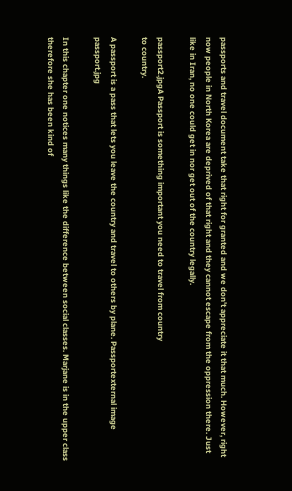passports and travel document take that right for granted and we don't appreciate it that much. However, right now people in North Korea are deprived of that right and they cannot escape from the oppression there. Just like in Iran, no one could get in nor get out of the country legally.

passport2.jpgA Passport is something important you need to travel from country
to country.

A passport is a pass that lets you leave the country and travel to others by plane. Passportexternal image passport.jpg

In this chapter one notices many things like the difference between social classes. Marjane is in the upper class therefore she has been kind of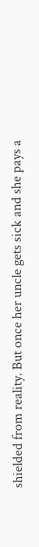shielded from reality. But once her uncle gets sick and she pays a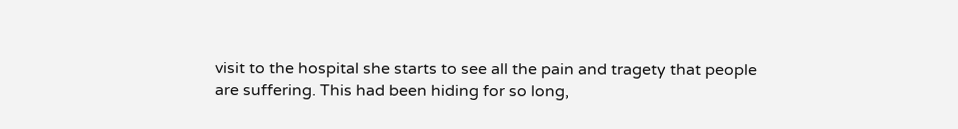visit to the hospital she starts to see all the pain and tragety that people are suffering. This had been hiding for so long,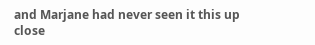and Marjane had never seen it this up close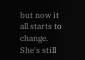but now it all starts to change. She's still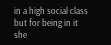in a high social class but for being in it she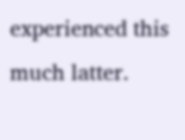experienced this much latter.